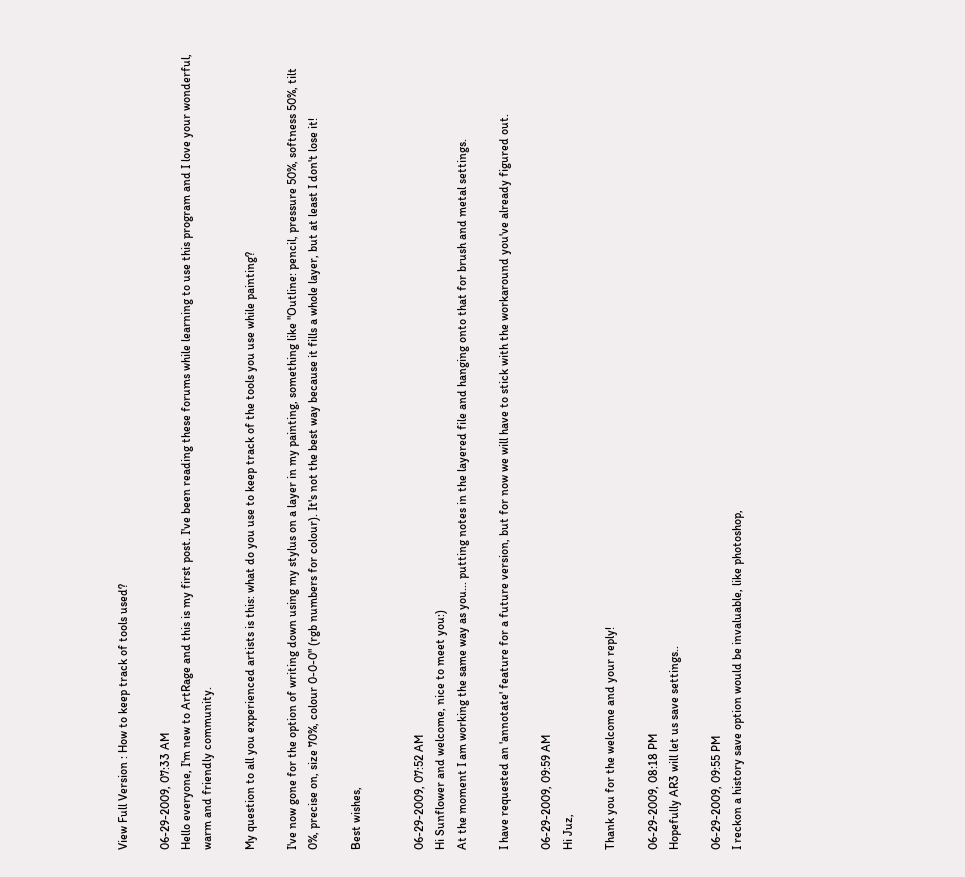View Full Version : How to keep track of tools used?

06-29-2009, 07:33 AM
Hello everyone, I'm new to ArtRage and this is my first post. I've been reading these forums while learning to use this program and I love your wonderful, warm and friendly community.

My question to all you experienced artists is this: what do you use to keep track of the tools you use while painting?

I've now gone for the option of writing down using my stylus on a layer in my painting, something like "Outline: pencil, pressure 50%, softness 50%, tilt 0%, precise on, size 70%, colour 0-0-0" (rgb numbers for colour). It's not the best way because it fills a whole layer, but at least I don't lose it!

Best wishes,


06-29-2009, 07:52 AM
Hi Sunflower and welcome, nice to meet you:)
At the moment I am working the same way as you... putting notes in the layered file and hanging onto that for brush and metal settings.

I have requested an 'annotate' feature for a future version, but for now we will have to stick with the workaround you've already figured out.

06-29-2009, 09:59 AM
Hi Juz,

Thank you for the welcome and your reply!

06-29-2009, 08:18 PM
Hopefully AR3 will let us save settings..

06-29-2009, 09:55 PM
I reckon a history save option would be invaluable, like photoshop,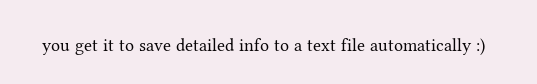you get it to save detailed info to a text file automatically :)